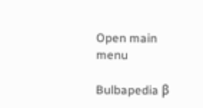Open main menu

Bulbapedia β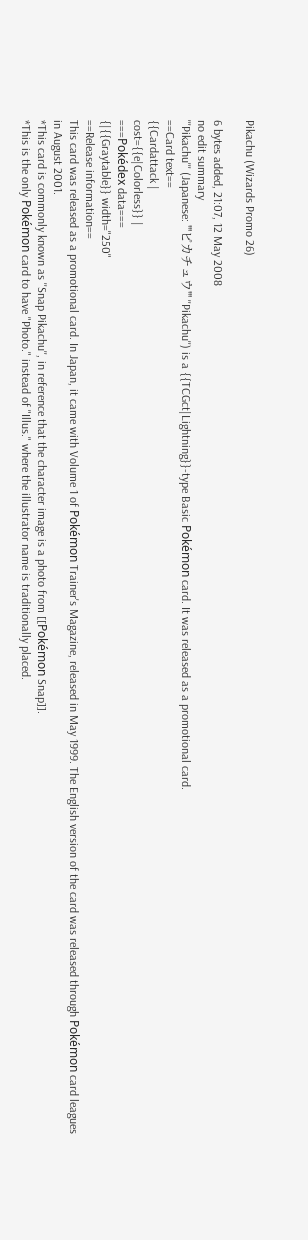Pikachu (Wizards Promo 26)

6 bytes added, 21:07, 12 May 2008
no edit summary
'''Pikachu''' (Japanese: '''ピカチュウ''' ''Pikachu'') is a {{TCGct|Lightning}}-type Basic Pokémon card. It was released as a promotional card.
==Card text==
{{Cardattack |
cost={{e|Colorless}} |
===Pokédex data===
{|{{Graytable}} width="250"
==Release information==
This card was released as a promotional card. In Japan, it came with Volume 1 of Pokémon Trainer's Magazine, released in May 1999. The English version of the card was released through Pokémon card leagues in August 2001.
*This card is commonly known as ''Snap Pikachu'', in reference that the character image is a photo from [[Pokémon Snap]].
*This is the only Pokémon card to have "Photo." instead of "Illus." where the illustrator name is traditionally placed.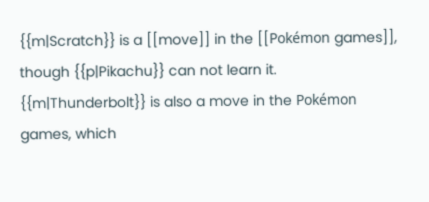{{m|Scratch}} is a [[move]] in the [[Pokémon games]], though {{p|Pikachu}} can not learn it. {{m|Thunderbolt}} is also a move in the Pokémon games, which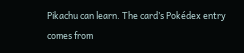Pikachu can learn. The card’s Pokédex entry comes from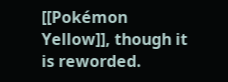[[Pokémon Yellow]], though it is reworded.